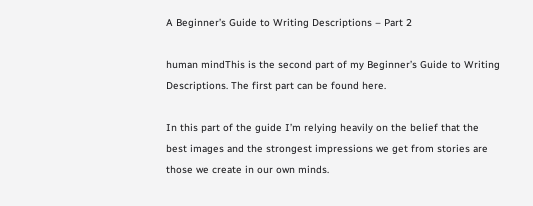A Beginner’s Guide to Writing Descriptions – Part 2

human mindThis is the second part of my Beginner’s Guide to Writing Descriptions. The first part can be found here.

In this part of the guide I’m relying heavily on the belief that the best images and the strongest impressions we get from stories are those we create in our own minds.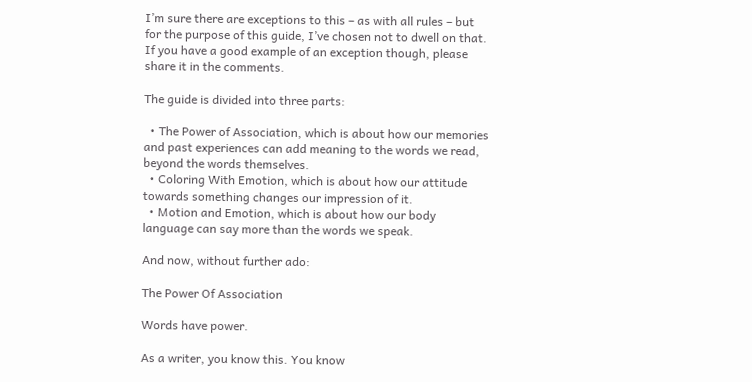I’m sure there are exceptions to this – as with all rules – but for the purpose of this guide, I’ve chosen not to dwell on that. If you have a good example of an exception though, please share it in the comments.

The guide is divided into three parts:

  • The Power of Association, which is about how our memories and past experiences can add meaning to the words we read, beyond the words themselves.
  • Coloring With Emotion, which is about how our attitude towards something changes our impression of it.
  • Motion and Emotion, which is about how our body language can say more than the words we speak.

And now, without further ado:

The Power Of Association

Words have power.

As a writer, you know this. You know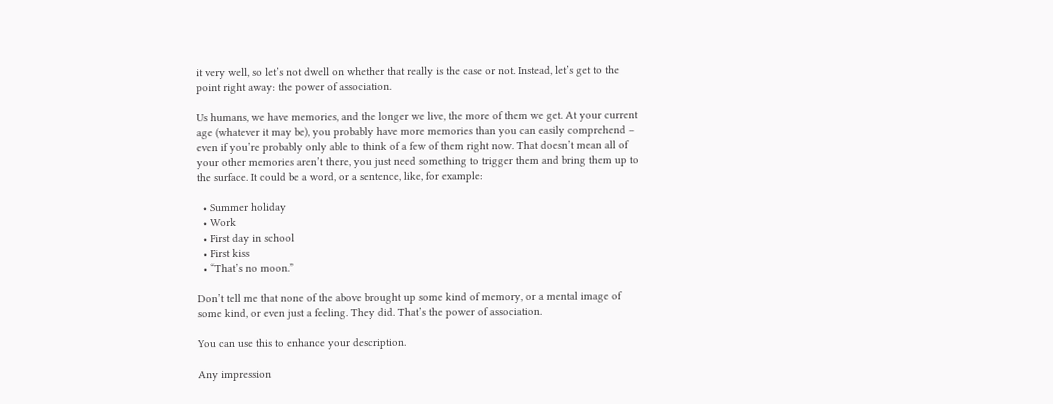it very well, so let’s not dwell on whether that really is the case or not. Instead, let’s get to the point right away: the power of association.

Us humans, we have memories, and the longer we live, the more of them we get. At your current age (whatever it may be), you probably have more memories than you can easily comprehend – even if you’re probably only able to think of a few of them right now. That doesn’t mean all of your other memories aren’t there, you just need something to trigger them and bring them up to the surface. It could be a word, or a sentence, like, for example:

  • Summer holiday
  • Work
  • First day in school
  • First kiss
  • “That’s no moon.”

Don’t tell me that none of the above brought up some kind of memory, or a mental image of some kind, or even just a feeling. They did. That’s the power of association.

You can use this to enhance your description.

Any impression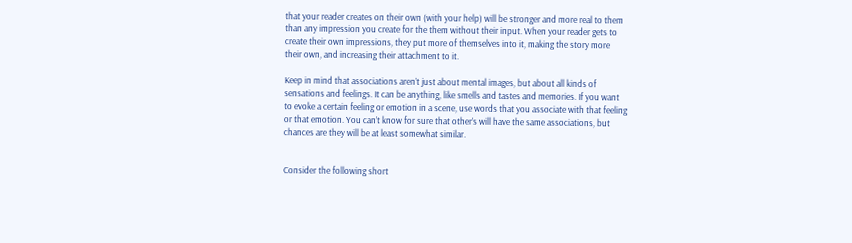that your reader creates on their own (with your help) will be stronger and more real to them than any impression you create for the them without their input. When your reader gets to create their own impressions, they put more of themselves into it, making the story more their own, and increasing their attachment to it.

Keep in mind that associations aren’t just about mental images, but about all kinds of sensations and feelings. It can be anything, like smells and tastes and memories. If you want to evoke a certain feeling or emotion in a scene, use words that you associate with that feeling or that emotion. You can’t know for sure that other’s will have the same associations, but chances are they will be at least somewhat similar.


Consider the following short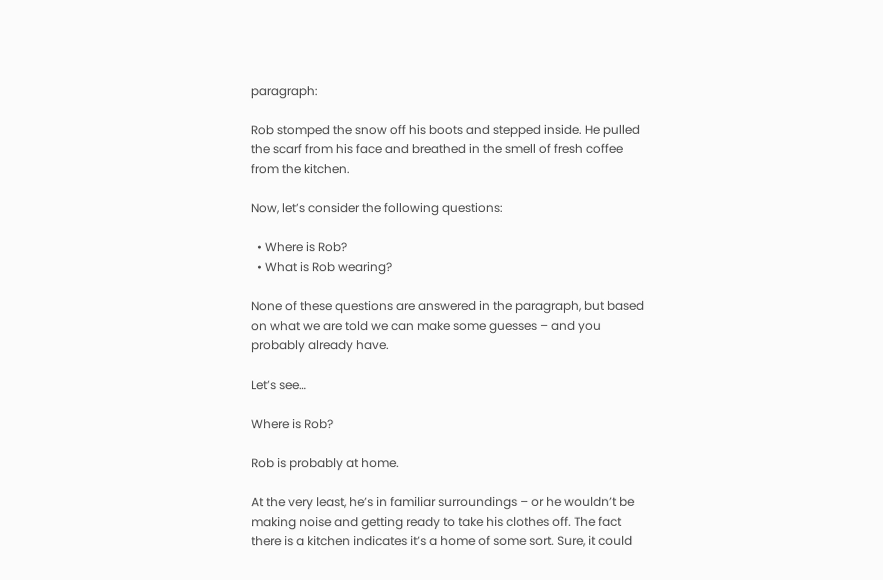paragraph:

Rob stomped the snow off his boots and stepped inside. He pulled the scarf from his face and breathed in the smell of fresh coffee from the kitchen.

Now, let’s consider the following questions:

  • Where is Rob?
  • What is Rob wearing?

None of these questions are answered in the paragraph, but based on what we are told we can make some guesses – and you probably already have.

Let’s see…

Where is Rob?

Rob is probably at home.

At the very least, he’s in familiar surroundings – or he wouldn’t be making noise and getting ready to take his clothes off. The fact there is a kitchen indicates it’s a home of some sort. Sure, it could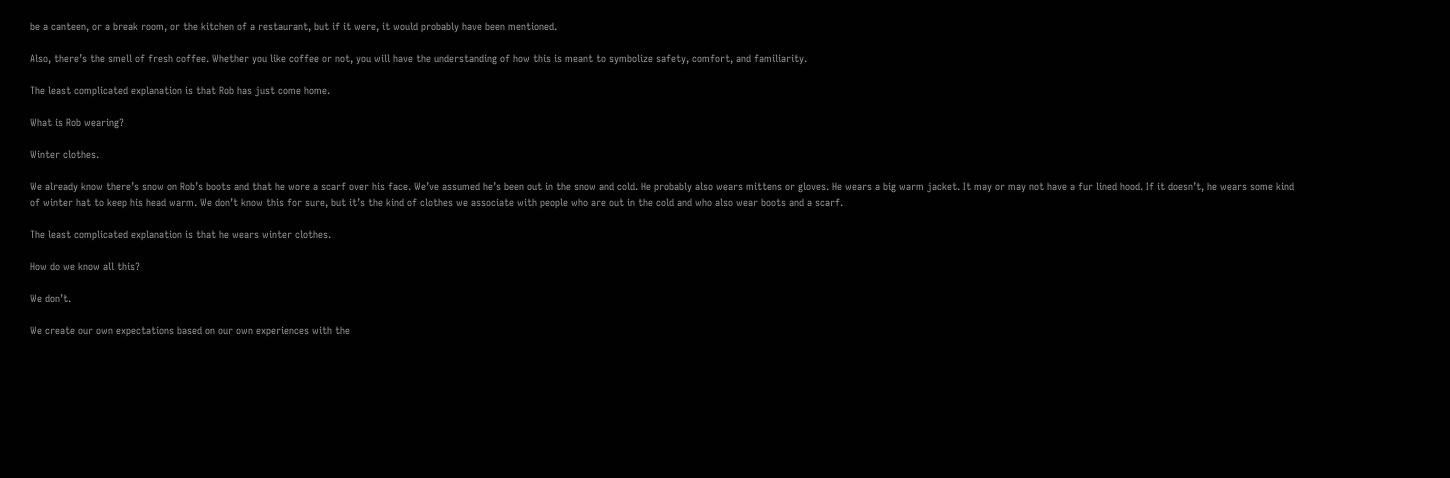be a canteen, or a break room, or the kitchen of a restaurant, but if it were, it would probably have been mentioned.

Also, there’s the smell of fresh coffee. Whether you like coffee or not, you will have the understanding of how this is meant to symbolize safety, comfort, and familiarity.

The least complicated explanation is that Rob has just come home.

What is Rob wearing?

Winter clothes.

We already know there’s snow on Rob’s boots and that he wore a scarf over his face. We’ve assumed he’s been out in the snow and cold. He probably also wears mittens or gloves. He wears a big warm jacket. It may or may not have a fur lined hood. If it doesn’t, he wears some kind of winter hat to keep his head warm. We don’t know this for sure, but it’s the kind of clothes we associate with people who are out in the cold and who also wear boots and a scarf.

The least complicated explanation is that he wears winter clothes.

How do we know all this?

We don’t.

We create our own expectations based on our own experiences with the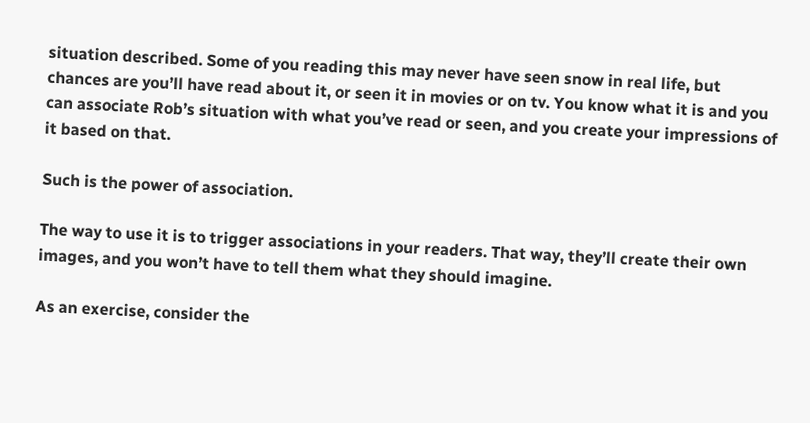situation described. Some of you reading this may never have seen snow in real life, but chances are you’ll have read about it, or seen it in movies or on tv. You know what it is and you can associate Rob’s situation with what you’ve read or seen, and you create your impressions of it based on that.

Such is the power of association.

The way to use it is to trigger associations in your readers. That way, they’ll create their own images, and you won’t have to tell them what they should imagine.

As an exercise, consider the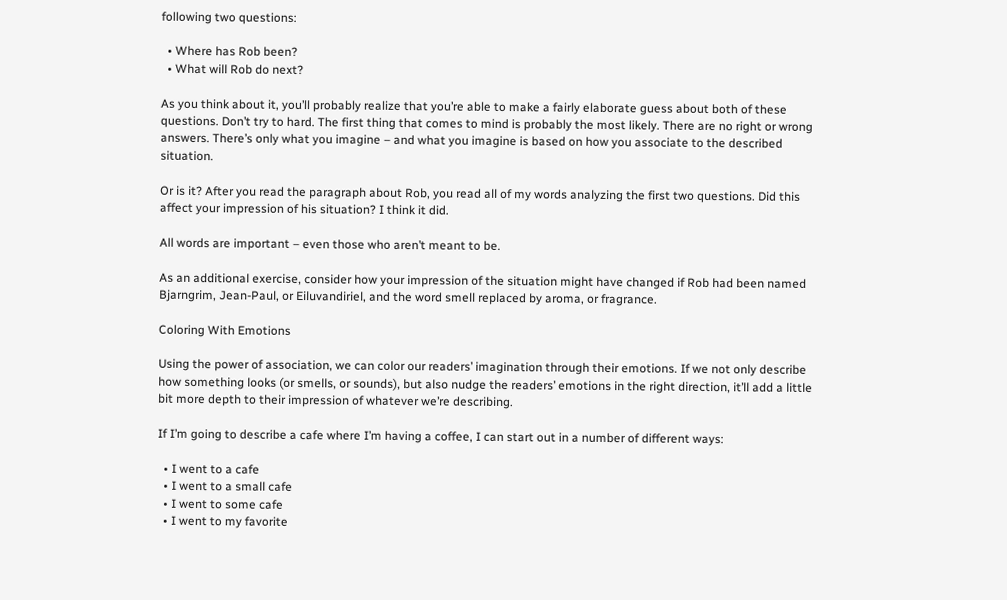following two questions:

  • Where has Rob been?
  • What will Rob do next?

As you think about it, you’ll probably realize that you’re able to make a fairly elaborate guess about both of these questions. Don’t try to hard. The first thing that comes to mind is probably the most likely. There are no right or wrong answers. There’s only what you imagine – and what you imagine is based on how you associate to the described situation.

Or is it? After you read the paragraph about Rob, you read all of my words analyzing the first two questions. Did this affect your impression of his situation? I think it did.

All words are important – even those who aren’t meant to be.

As an additional exercise, consider how your impression of the situation might have changed if Rob had been named Bjarngrim, Jean-Paul, or Eiluvandiriel, and the word smell replaced by aroma, or fragrance.

Coloring With Emotions

Using the power of association, we can color our readers’ imagination through their emotions. If we not only describe how something looks (or smells, or sounds), but also nudge the readers’ emotions in the right direction, it’ll add a little bit more depth to their impression of whatever we’re describing.

If I’m going to describe a cafe where I’m having a coffee, I can start out in a number of different ways:

  • I went to a cafe
  • I went to a small cafe
  • I went to some cafe
  • I went to my favorite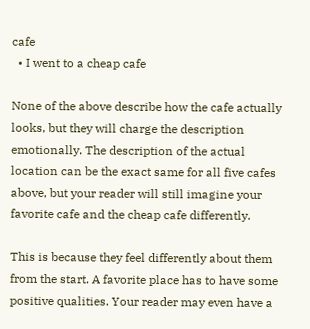cafe
  • I went to a cheap cafe

None of the above describe how the cafe actually looks, but they will charge the description emotionally. The description of the actual location can be the exact same for all five cafes above, but your reader will still imagine your favorite cafe and the cheap cafe differently.

This is because they feel differently about them from the start. A favorite place has to have some positive qualities. Your reader may even have a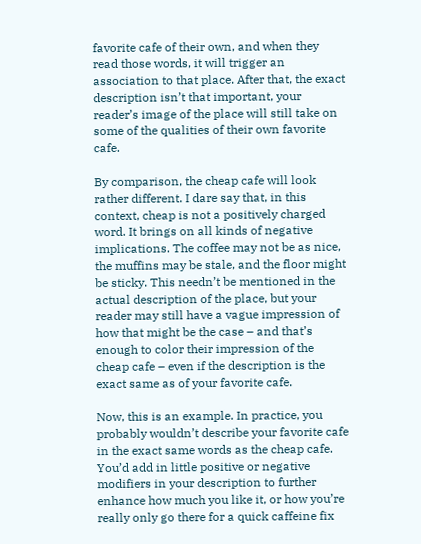favorite cafe of their own, and when they read those words, it will trigger an association to that place. After that, the exact description isn’t that important, your reader’s image of the place will still take on some of the qualities of their own favorite cafe.

By comparison, the cheap cafe will look rather different. I dare say that, in this context, cheap is not a positively charged word. It brings on all kinds of negative implications. The coffee may not be as nice, the muffins may be stale, and the floor might be sticky. This needn’t be mentioned in the actual description of the place, but your reader may still have a vague impression of how that might be the case – and that’s enough to color their impression of the cheap cafe – even if the description is the exact same as of your favorite cafe.

Now, this is an example. In practice, you probably wouldn’t describe your favorite cafe in the exact same words as the cheap cafe. You’d add in little positive or negative modifiers in your description to further enhance how much you like it, or how you’re really only go there for a quick caffeine fix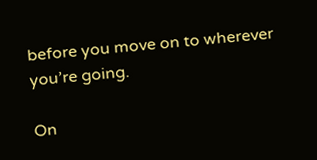before you move on to wherever you’re going.

On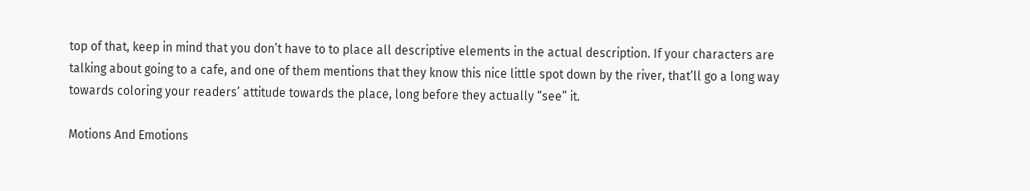top of that, keep in mind that you don’t have to to place all descriptive elements in the actual description. If your characters are talking about going to a cafe, and one of them mentions that they know this nice little spot down by the river, that’ll go a long way towards coloring your readers’ attitude towards the place, long before they actually “see” it.

Motions And Emotions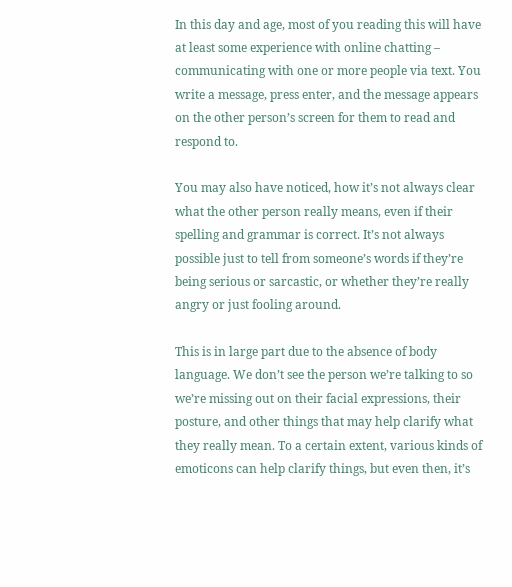In this day and age, most of you reading this will have at least some experience with online chatting – communicating with one or more people via text. You write a message, press enter, and the message appears on the other person’s screen for them to read and respond to.

You may also have noticed, how it’s not always clear what the other person really means, even if their spelling and grammar is correct. It’s not always possible just to tell from someone’s words if they’re being serious or sarcastic, or whether they’re really angry or just fooling around.

This is in large part due to the absence of body language. We don’t see the person we’re talking to so we’re missing out on their facial expressions, their posture, and other things that may help clarify what they really mean. To a certain extent, various kinds of emoticons can help clarify things, but even then, it’s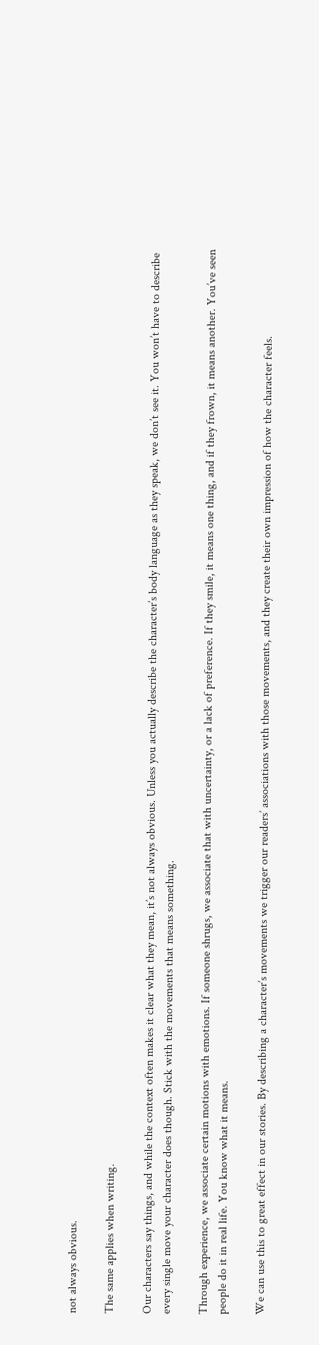not always obvious.

The same applies when writing.

Our characters say things, and while the context often makes it clear what they mean, it’s not always obvious. Unless you actually describe the character’s body language as they speak, we don’t see it. You won’t have to describe every single move your character does though. Stick with the movements that means something.

Through experience, we associate certain motions with emotions. If someone shrugs, we associate that with uncertainty, or a lack of preference. If they smile, it means one thing, and if they frown, it means another. You’ve seen people do it in real life. You know what it means.

We can use this to great effect in our stories. By describing a character’s movements we trigger our readers’ associations with those movements, and they create their own impression of how the character feels.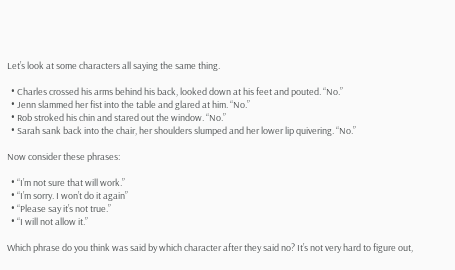Let’s look at some characters all saying the same thing.

  • Charles crossed his arms behind his back, looked down at his feet and pouted. “No.”
  • Jenn slammed her fist into the table and glared at him. “No.”
  • Rob stroked his chin and stared out the window. “No.”
  • Sarah sank back into the chair, her shoulders slumped and her lower lip quivering. “No.”

Now consider these phrases:

  • “I’m not sure that will work.”
  • “I’m sorry. I won’t do it again”
  • “Please say it’s not true.”
  • “I will not allow it.”

Which phrase do you think was said by which character after they said no? It’s not very hard to figure out,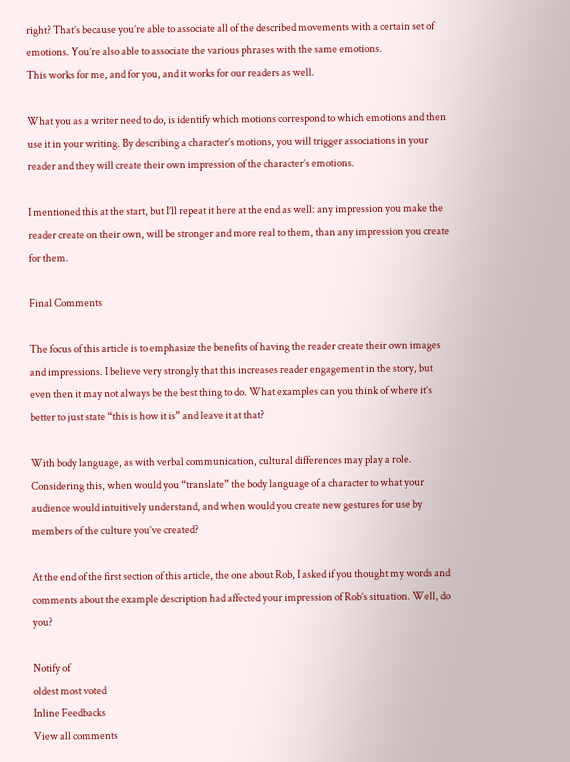right? That’s because you’re able to associate all of the described movements with a certain set of emotions. You’re also able to associate the various phrases with the same emotions.
This works for me, and for you, and it works for our readers as well.

What you as a writer need to do, is identify which motions correspond to which emotions and then use it in your writing. By describing a character’s motions, you will trigger associations in your reader and they will create their own impression of the character’s emotions.

I mentioned this at the start, but I’ll repeat it here at the end as well: any impression you make the reader create on their own, will be stronger and more real to them, than any impression you create for them.

Final Comments

The focus of this article is to emphasize the benefits of having the reader create their own images and impressions. I believe very strongly that this increases reader engagement in the story, but even then it may not always be the best thing to do. What examples can you think of where it’s better to just state “this is how it is” and leave it at that?

With body language, as with verbal communication, cultural differences may play a role. Considering this, when would you “translate” the body language of a character to what your audience would intuitively understand, and when would you create new gestures for use by members of the culture you’ve created?

At the end of the first section of this article, the one about Rob, I asked if you thought my words and comments about the example description had affected your impression of Rob’s situation. Well, do you?

Notify of
oldest most voted
Inline Feedbacks
View all comments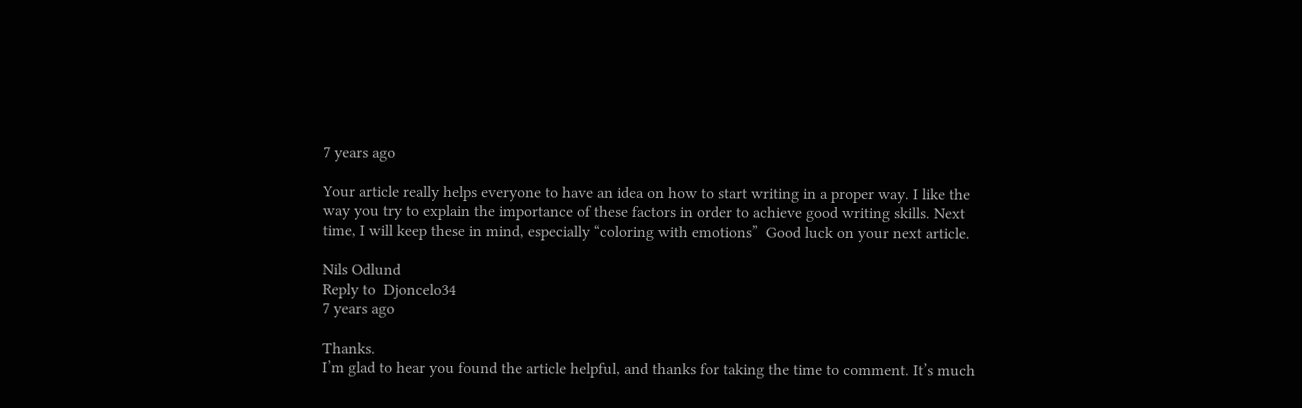7 years ago

Your article really helps everyone to have an idea on how to start writing in a proper way. I like the way you try to explain the importance of these factors in order to achieve good writing skills. Next time, I will keep these in mind, especially “coloring with emotions”  Good luck on your next article.

Nils Odlund
Reply to  Djoncelo34
7 years ago

Thanks.
I’m glad to hear you found the article helpful, and thanks for taking the time to comment. It’s much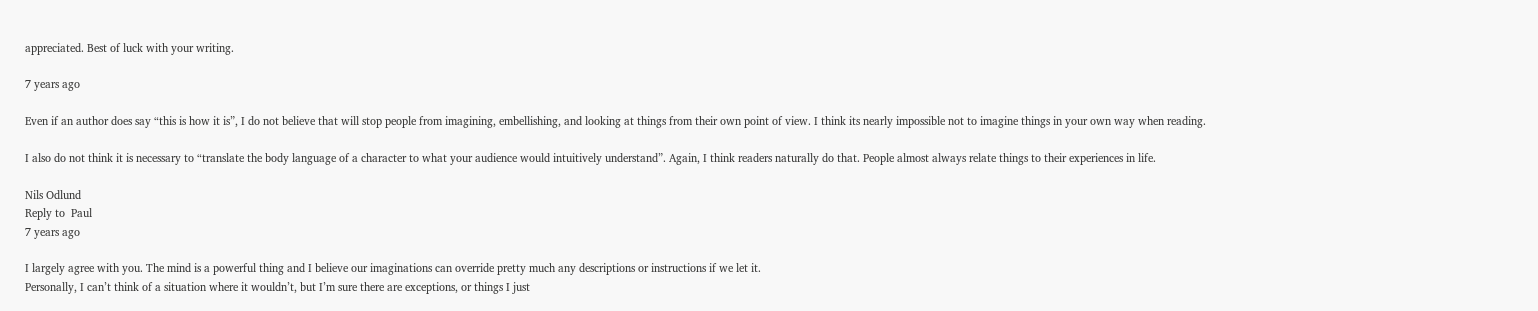appreciated. Best of luck with your writing.

7 years ago

Even if an author does say “this is how it is”, I do not believe that will stop people from imagining, embellishing, and looking at things from their own point of view. I think its nearly impossible not to imagine things in your own way when reading.

I also do not think it is necessary to “translate the body language of a character to what your audience would intuitively understand”. Again, I think readers naturally do that. People almost always relate things to their experiences in life.

Nils Odlund
Reply to  Paul
7 years ago

I largely agree with you. The mind is a powerful thing and I believe our imaginations can override pretty much any descriptions or instructions if we let it.
Personally, I can’t think of a situation where it wouldn’t, but I’m sure there are exceptions, or things I just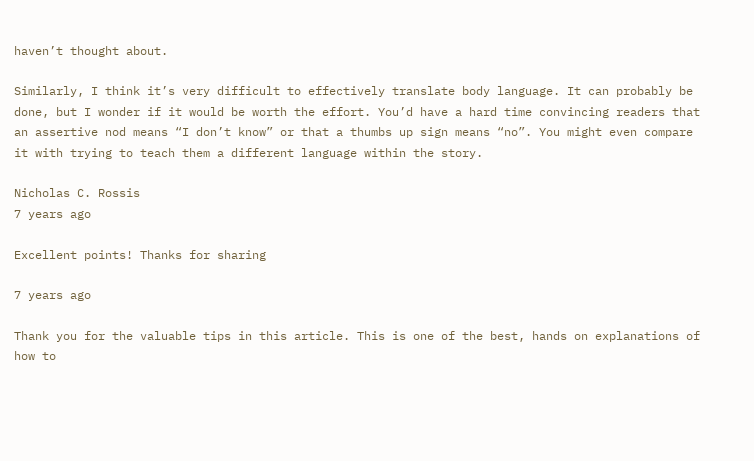haven’t thought about.

Similarly, I think it’s very difficult to effectively translate body language. It can probably be done, but I wonder if it would be worth the effort. You’d have a hard time convincing readers that an assertive nod means “I don’t know” or that a thumbs up sign means “no”. You might even compare it with trying to teach them a different language within the story.

Nicholas C. Rossis
7 years ago

Excellent points! Thanks for sharing

7 years ago

Thank you for the valuable tips in this article. This is one of the best, hands on explanations of how to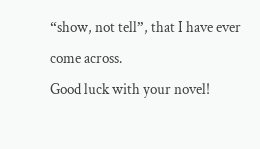“show, not tell”, that I have ever come across.
Good luck with your novel!